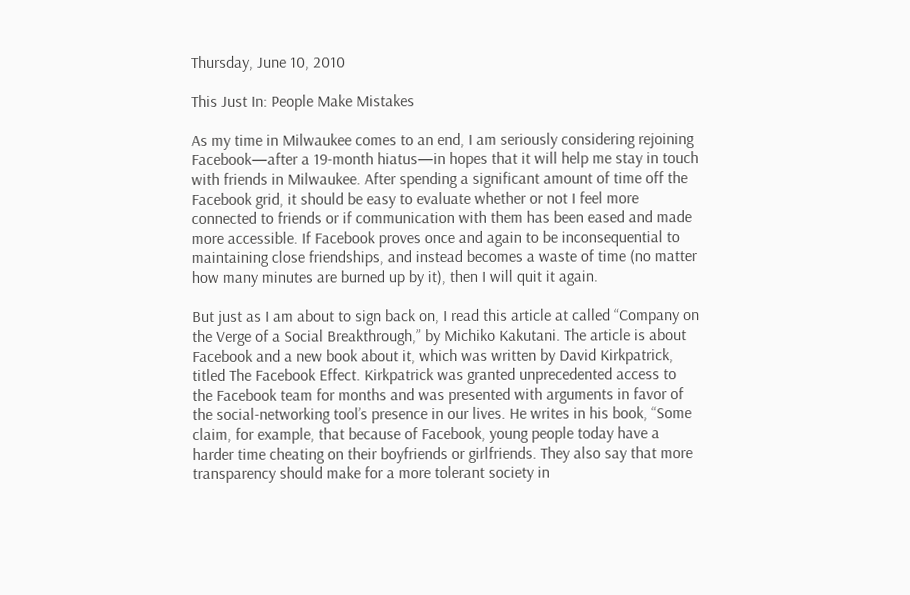Thursday, June 10, 2010

This Just In: People Make Mistakes

As my time in Milwaukee comes to an end, I am seriously considering rejoining Facebook—after a 19-month hiatus—in hopes that it will help me stay in touch with friends in Milwaukee. After spending a significant amount of time off the Facebook grid, it should be easy to evaluate whether or not I feel more connected to friends or if communication with them has been eased and made more accessible. If Facebook proves once and again to be inconsequential to maintaining close friendships, and instead becomes a waste of time (no matter how many minutes are burned up by it), then I will quit it again.

But just as I am about to sign back on, I read this article at called “Company on the Verge of a Social Breakthrough,” by Michiko Kakutani. The article is about Facebook and a new book about it, which was written by David Kirkpatrick, titled The Facebook Effect. Kirkpatrick was granted unprecedented access to the Facebook team for months and was presented with arguments in favor of the social-networking tool’s presence in our lives. He writes in his book, “Some claim, for example, that because of Facebook, young people today have a harder time cheating on their boyfriends or girlfriends. They also say that more transparency should make for a more tolerant society in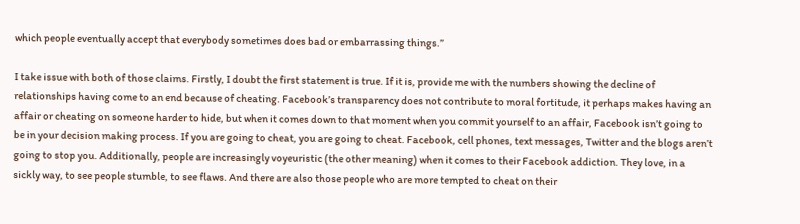which people eventually accept that everybody sometimes does bad or embarrassing things.”

I take issue with both of those claims. Firstly, I doubt the first statement is true. If it is, provide me with the numbers showing the decline of relationships having come to an end because of cheating. Facebook’s transparency does not contribute to moral fortitude, it perhaps makes having an affair or cheating on someone harder to hide, but when it comes down to that moment when you commit yourself to an affair, Facebook isn’t going to be in your decision making process. If you are going to cheat, you are going to cheat. Facebook, cell phones, text messages, Twitter and the blogs aren’t going to stop you. Additionally, people are increasingly voyeuristic (the other meaning) when it comes to their Facebook addiction. They love, in a sickly way, to see people stumble, to see flaws. And there are also those people who are more tempted to cheat on their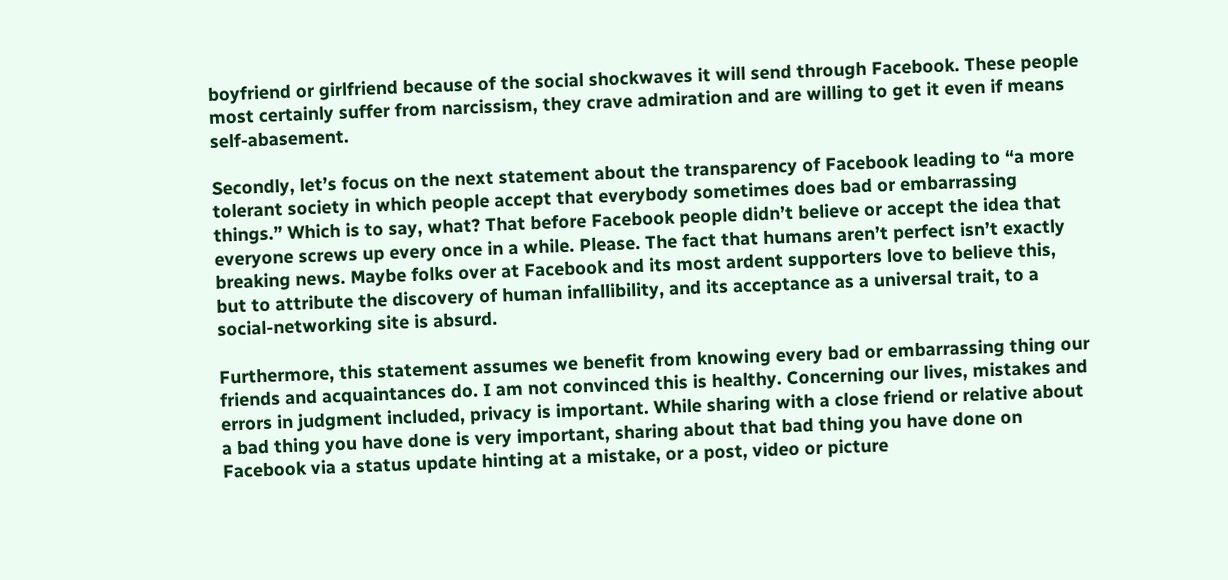boyfriend or girlfriend because of the social shockwaves it will send through Facebook. These people most certainly suffer from narcissism, they crave admiration and are willing to get it even if means self-abasement.

Secondly, let’s focus on the next statement about the transparency of Facebook leading to “a more tolerant society in which people accept that everybody sometimes does bad or embarrassing things.” Which is to say, what? That before Facebook people didn’t believe or accept the idea that everyone screws up every once in a while. Please. The fact that humans aren’t perfect isn’t exactly breaking news. Maybe folks over at Facebook and its most ardent supporters love to believe this, but to attribute the discovery of human infallibility, and its acceptance as a universal trait, to a social-networking site is absurd.

Furthermore, this statement assumes we benefit from knowing every bad or embarrassing thing our friends and acquaintances do. I am not convinced this is healthy. Concerning our lives, mistakes and errors in judgment included, privacy is important. While sharing with a close friend or relative about a bad thing you have done is very important, sharing about that bad thing you have done on Facebook via a status update hinting at a mistake, or a post, video or picture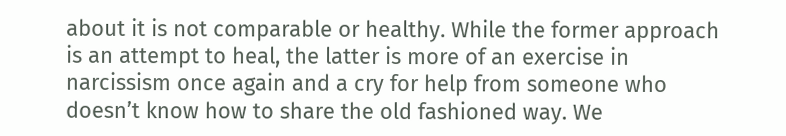about it is not comparable or healthy. While the former approach is an attempt to heal, the latter is more of an exercise in narcissism once again and a cry for help from someone who doesn’t know how to share the old fashioned way. We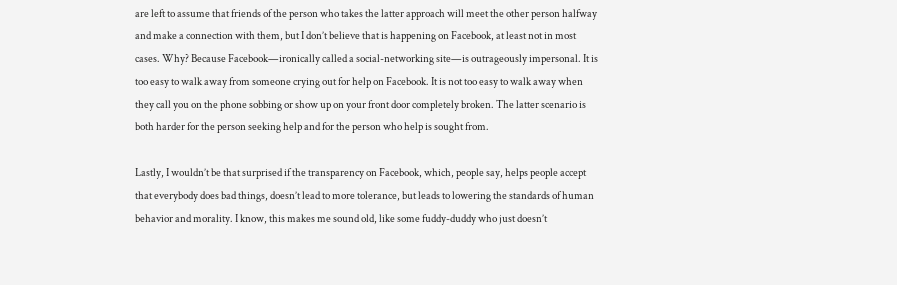are left to assume that friends of the person who takes the latter approach will meet the other person halfway and make a connection with them, but I don’t believe that is happening on Facebook, at least not in most cases. Why? Because Facebook—ironically called a social-networking site—is outrageously impersonal. It is too easy to walk away from someone crying out for help on Facebook. It is not too easy to walk away when they call you on the phone sobbing or show up on your front door completely broken. The latter scenario is both harder for the person seeking help and for the person who help is sought from.

Lastly, I wouldn’t be that surprised if the transparency on Facebook, which, people say, helps people accept that everybody does bad things, doesn’t lead to more tolerance, but leads to lowering the standards of human behavior and morality. I know, this makes me sound old, like some fuddy-duddy who just doesn’t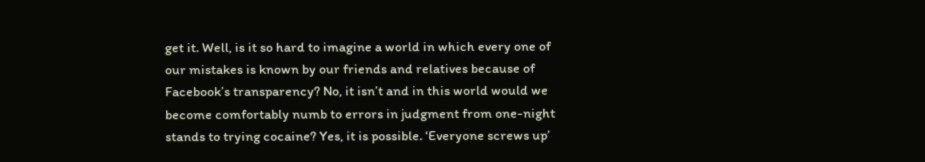get it. Well, is it so hard to imagine a world in which every one of our mistakes is known by our friends and relatives because of Facebook’s transparency? No, it isn’t and in this world would we become comfortably numb to errors in judgment from one-night stands to trying cocaine? Yes, it is possible. ‘Everyone screws up’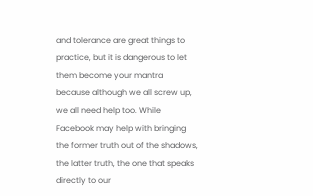and tolerance are great things to practice, but it is dangerous to let them become your mantra because although we all screw up, we all need help too. While Facebook may help with bringing the former truth out of the shadows, the latter truth, the one that speaks directly to our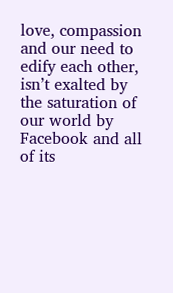love, compassion and our need to edify each other, isn’t exalted by the saturation of our world by Facebook and all of its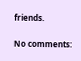friends.

No comments: